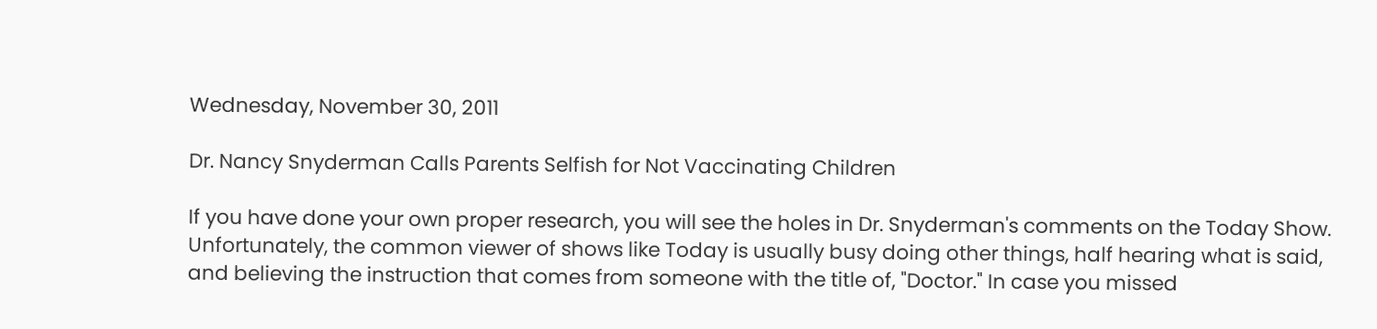Wednesday, November 30, 2011

Dr. Nancy Snyderman Calls Parents Selfish for Not Vaccinating Children

If you have done your own proper research, you will see the holes in Dr. Snyderman's comments on the Today Show. Unfortunately, the common viewer of shows like Today is usually busy doing other things, half hearing what is said, and believing the instruction that comes from someone with the title of, "Doctor." In case you missed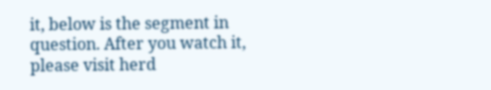it, below is the segment in question. After you watch it, please visit herd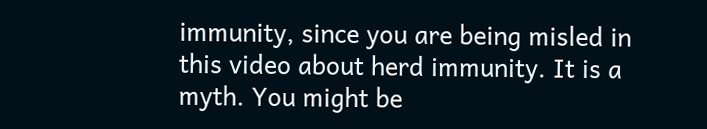immunity, since you are being misled in this video about herd immunity. It is a myth. You might be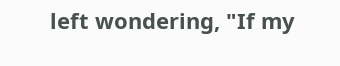left wondering, "If my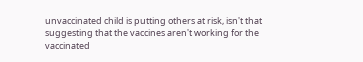unvaccinated child is putting others at risk, isn't that suggesting that the vaccines aren't working for the vaccinated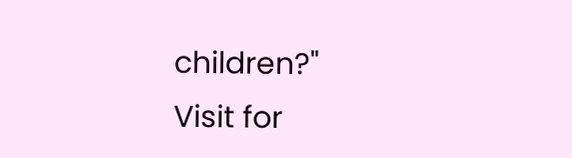children?"
Visit for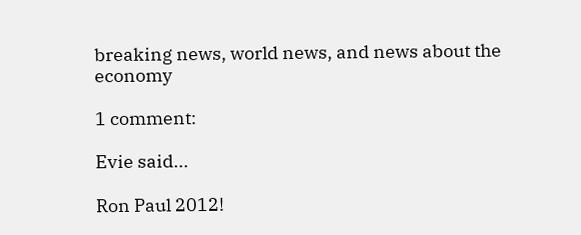breaking news, world news, and news about the economy

1 comment:

Evie said...

Ron Paul 2012!